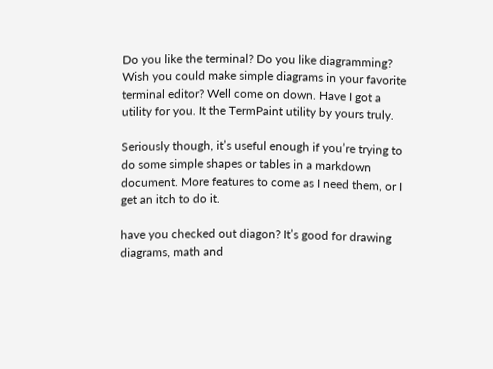Do you like the terminal? Do you like diagramming? Wish you could make simple diagrams in your favorite terminal editor? Well come on down. Have I got a utility for you. It the TermPaint utility by yours truly.

Seriously though, it’s useful enough if you’re trying to do some simple shapes or tables in a markdown document. More features to come as I need them, or I get an itch to do it.

have you checked out diagon? It’s good for drawing diagrams, math and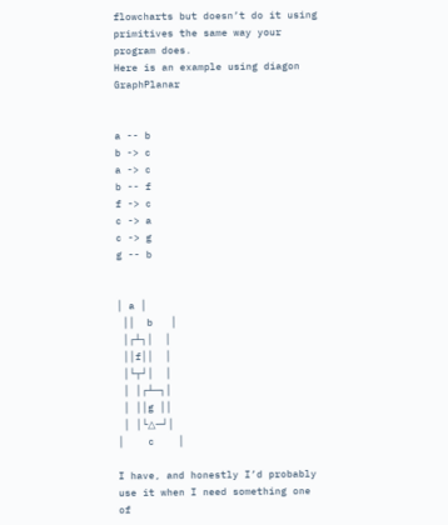flowcharts but doesn’t do it using primitives the same way your program does.
Here is an example using diagon GraphPlanar


a -- b
b -> c
a -> c
b -- f
f -> c
c -> a
c -> g
g -- b


│ a │
 ││  b   │
 │┌┴┐│  │
 ││f││  │
 │└┬┘│  │
 │ │┌┴─┐│
 │ ││g ││
 │ │└△─┘│
│    c    │

I have, and honestly I’d probably use it when I need something one of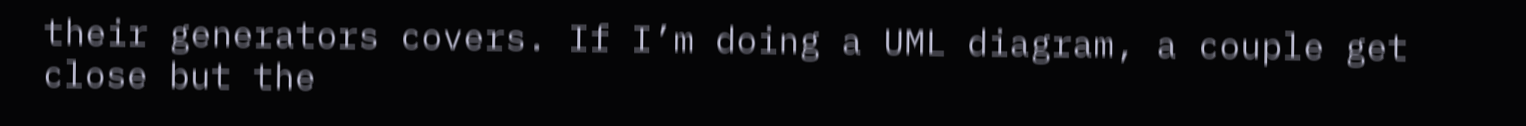their generators covers. If I’m doing a UML diagram, a couple get close but the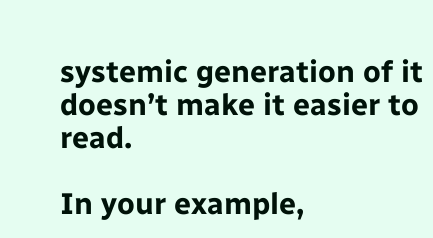systemic generation of it doesn’t make it easier to read.

In your example,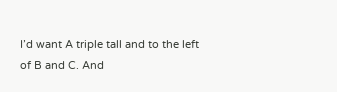I’d want A triple tall and to the left of B and C. And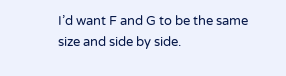I’d want F and G to be the same size and side by side.